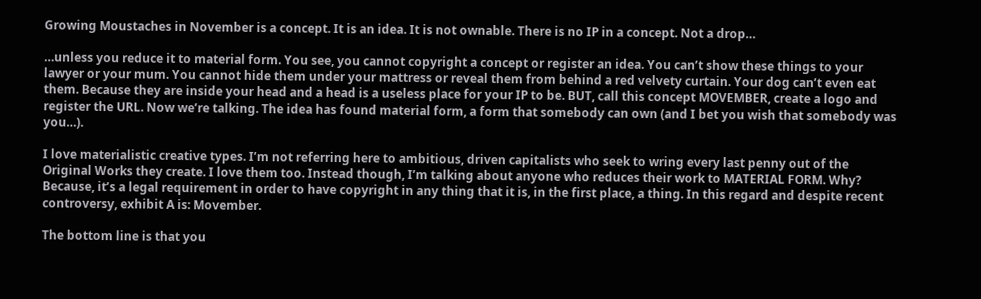Growing Moustaches in November is a concept. It is an idea. It is not ownable. There is no IP in a concept. Not a drop…

…unless you reduce it to material form. You see, you cannot copyright a concept or register an idea. You can’t show these things to your lawyer or your mum. You cannot hide them under your mattress or reveal them from behind a red velvety curtain. Your dog can’t even eat them. Because they are inside your head and a head is a useless place for your IP to be. BUT, call this concept MOVEMBER, create a logo and register the URL. Now we’re talking. The idea has found material form, a form that somebody can own (and I bet you wish that somebody was you…).

I love materialistic creative types. I’m not referring here to ambitious, driven capitalists who seek to wring every last penny out of the Original Works they create. I love them too. Instead though, I’m talking about anyone who reduces their work to MATERIAL FORM. Why? Because, it’s a legal requirement in order to have copyright in any thing that it is, in the first place, a thing. In this regard and despite recent controversy, exhibit A is: Movember.

The bottom line is that you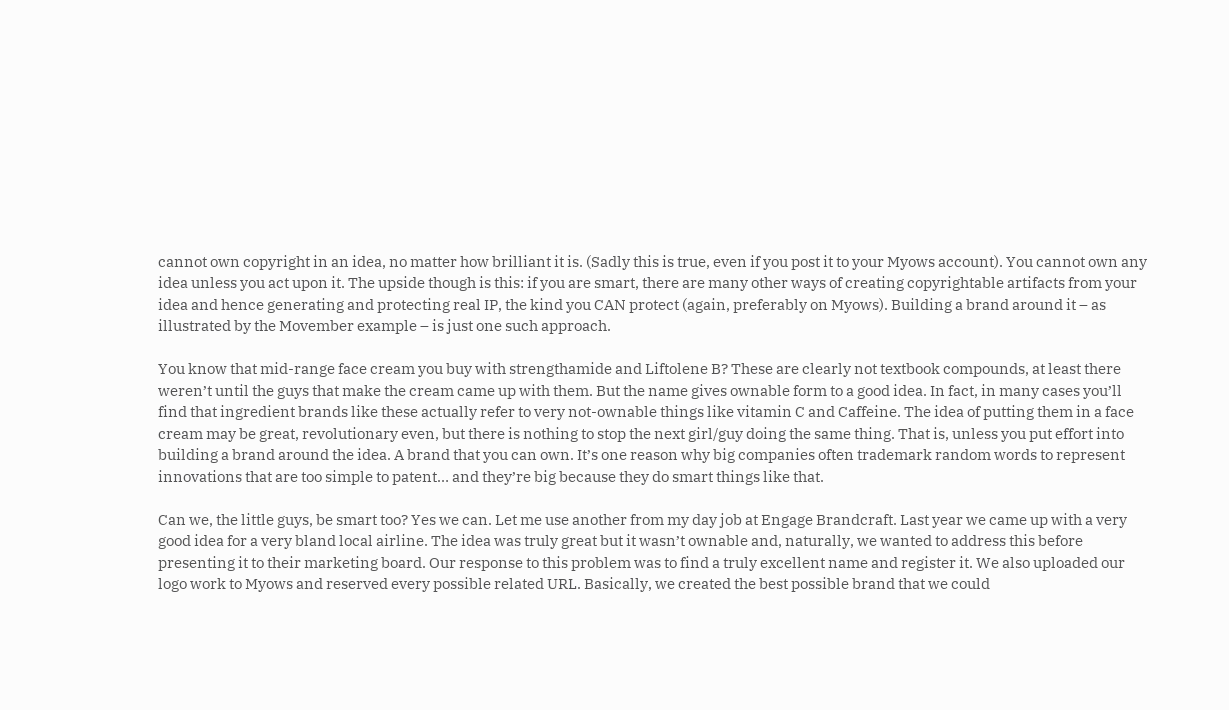cannot own copyright in an idea, no matter how brilliant it is. (Sadly this is true, even if you post it to your Myows account). You cannot own any idea unless you act upon it. The upside though is this: if you are smart, there are many other ways of creating copyrightable artifacts from your idea and hence generating and protecting real IP, the kind you CAN protect (again, preferably on Myows). Building a brand around it – as illustrated by the Movember example – is just one such approach.

You know that mid-range face cream you buy with strengthamide and Liftolene B? These are clearly not textbook compounds, at least there weren’t until the guys that make the cream came up with them. But the name gives ownable form to a good idea. In fact, in many cases you’ll find that ingredient brands like these actually refer to very not-ownable things like vitamin C and Caffeine. The idea of putting them in a face cream may be great, revolutionary even, but there is nothing to stop the next girl/guy doing the same thing. That is, unless you put effort into building a brand around the idea. A brand that you can own. It’s one reason why big companies often trademark random words to represent innovations that are too simple to patent… and they’re big because they do smart things like that.

Can we, the little guys, be smart too? Yes we can. Let me use another from my day job at Engage Brandcraft. Last year we came up with a very good idea for a very bland local airline. The idea was truly great but it wasn’t ownable and, naturally, we wanted to address this before presenting it to their marketing board. Our response to this problem was to find a truly excellent name and register it. We also uploaded our logo work to Myows and reserved every possible related URL. Basically, we created the best possible brand that we could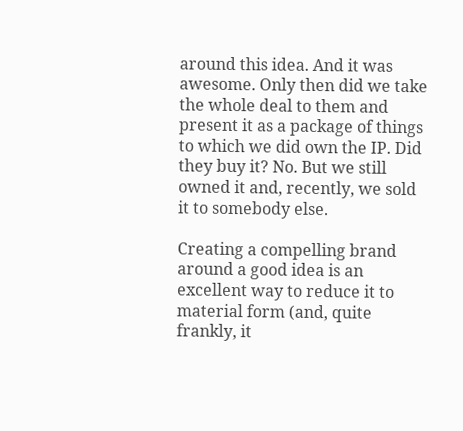around this idea. And it was awesome. Only then did we take the whole deal to them and present it as a package of things to which we did own the IP. Did they buy it? No. But we still owned it and, recently, we sold it to somebody else.

Creating a compelling brand around a good idea is an excellent way to reduce it to material form (and, quite frankly, it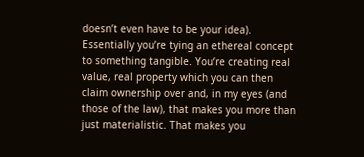doesn’t even have to be your idea). Essentially you’re tying an ethereal concept to something tangible. You’re creating real value, real property which you can then claim ownership over and, in my eyes (and those of the law), that makes you more than just materialistic. That makes you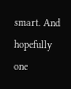smart. And hopefully one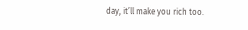day, it’ll make you rich too.